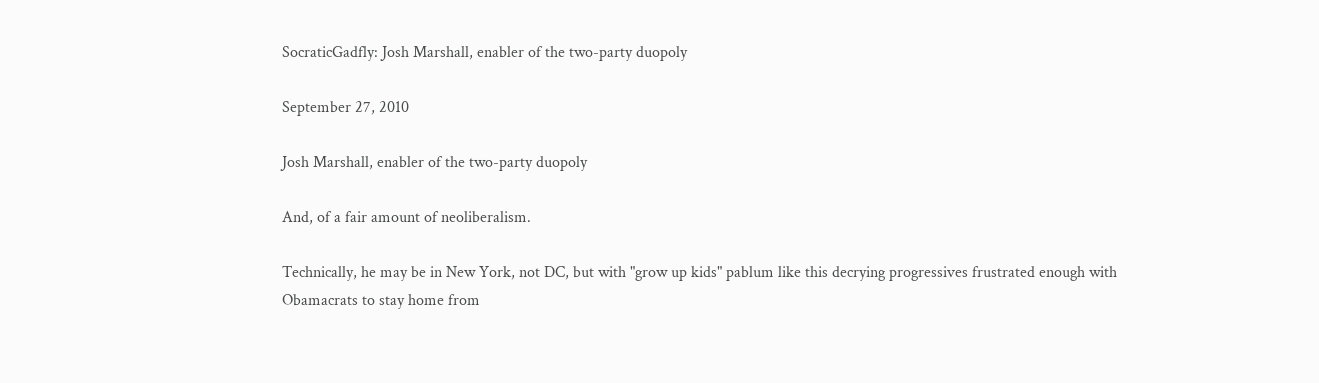SocraticGadfly: Josh Marshall, enabler of the two-party duopoly

September 27, 2010

Josh Marshall, enabler of the two-party duopoly

And, of a fair amount of neoliberalism.

Technically, he may be in New York, not DC, but with "grow up kids" pablum like this decrying progressives frustrated enough with Obamacrats to stay home from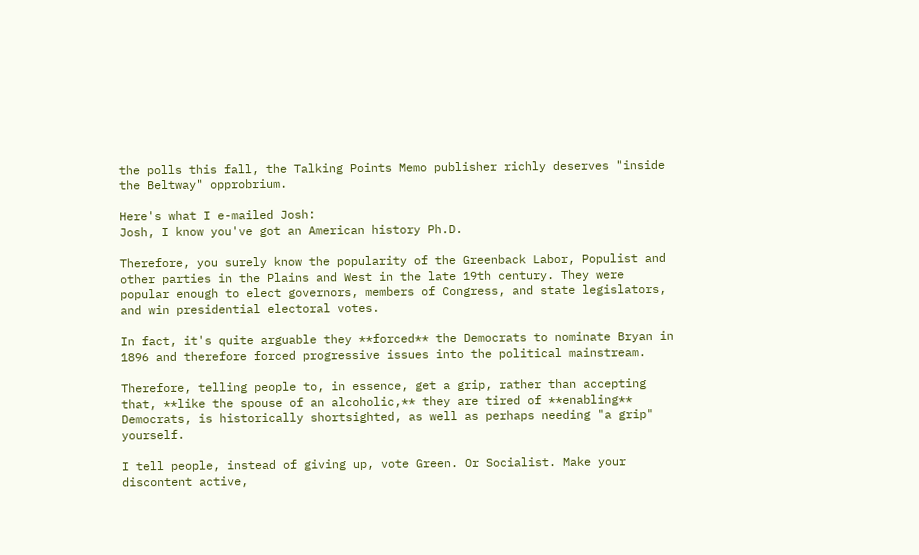the polls this fall, the Talking Points Memo publisher richly deserves "inside the Beltway" opprobrium.

Here's what I e-mailed Josh:
Josh, I know you've got an American history Ph.D.

Therefore, you surely know the popularity of the Greenback Labor, Populist and other parties in the Plains and West in the late 19th century. They were popular enough to elect governors, members of Congress, and state legislators, and win presidential electoral votes.

In fact, it's quite arguable they **forced** the Democrats to nominate Bryan in 1896 and therefore forced progressive issues into the political mainstream.

Therefore, telling people to, in essence, get a grip, rather than accepting that, **like the spouse of an alcoholic,** they are tired of **enabling** Democrats, is historically shortsighted, as well as perhaps needing "a grip" yourself.

I tell people, instead of giving up, vote Green. Or Socialist. Make your discontent active,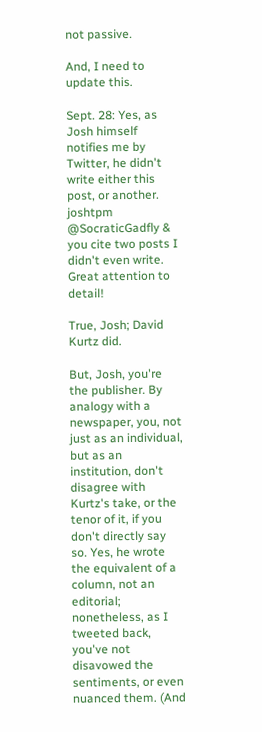not passive.

And, I need to update this.

Sept. 28: Yes, as Josh himself notifies me by Twitter, he didn't write either this post, or another.
joshtpm @SocraticGadfly & you cite two posts I didn't even write. Great attention to detail!

True, Josh; David Kurtz did.

But, Josh, you're the publisher. By analogy with a newspaper, you, not just as an individual, but as an institution, don't disagree with Kurtz's take, or the tenor of it, if you don't directly say so. Yes, he wrote the equivalent of a column, not an editorial; nonetheless, as I tweeted back, you've not disavowed the sentiments, or even nuanced them. (And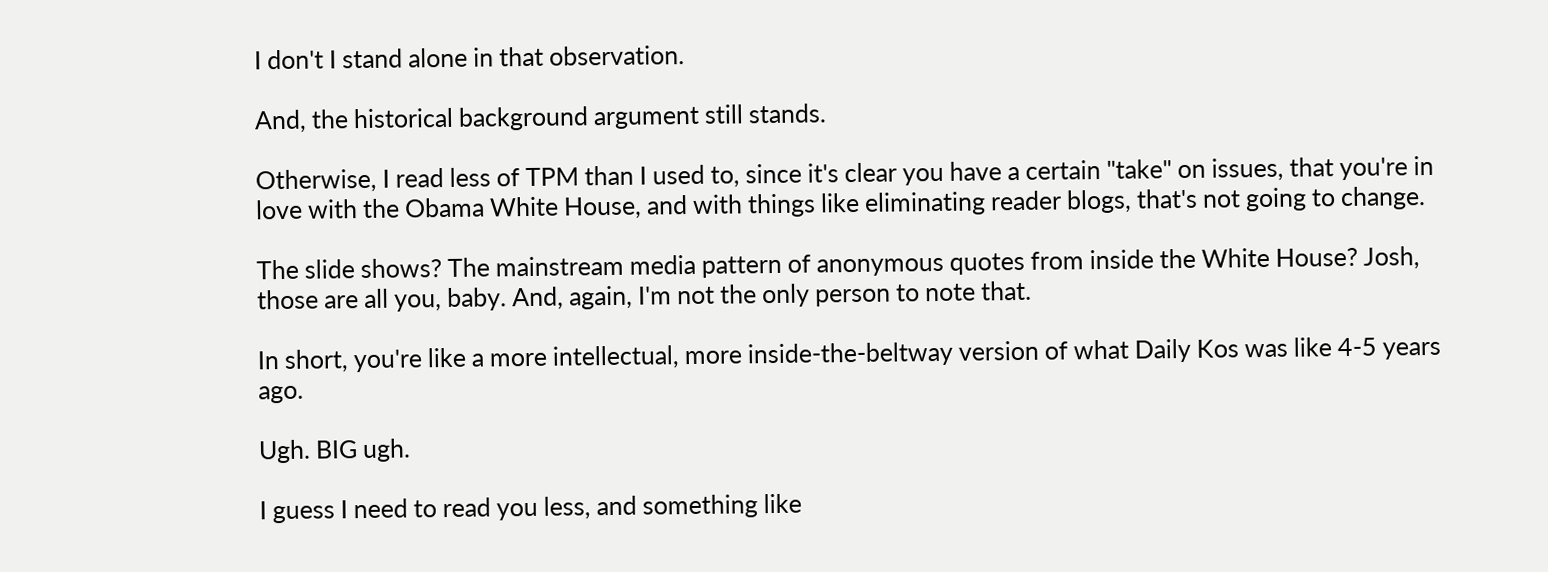I don't I stand alone in that observation.

And, the historical background argument still stands.

Otherwise, I read less of TPM than I used to, since it's clear you have a certain "take" on issues, that you're in love with the Obama White House, and with things like eliminating reader blogs, that's not going to change.

The slide shows? The mainstream media pattern of anonymous quotes from inside the White House? Josh, those are all you, baby. And, again, I'm not the only person to note that.

In short, you're like a more intellectual, more inside-the-beltway version of what Daily Kos was like 4-5 years ago.

Ugh. BIG ugh.

I guess I need to read you less, and something like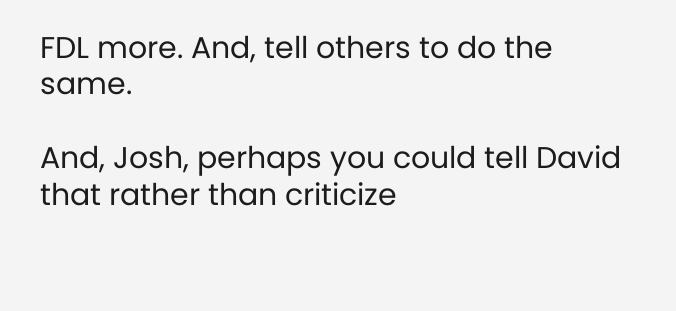FDL more. And, tell others to do the same.

And, Josh, perhaps you could tell David that rather than criticize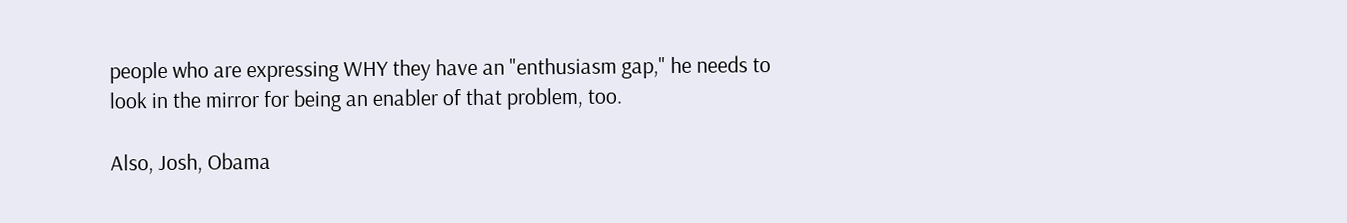people who are expressing WHY they have an "enthusiasm gap," he needs to look in the mirror for being an enabler of that problem, too.

Also, Josh, Obama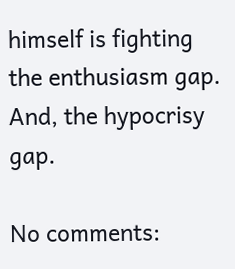himself is fighting the enthusiasm gap. And, the hypocrisy gap.

No comments: